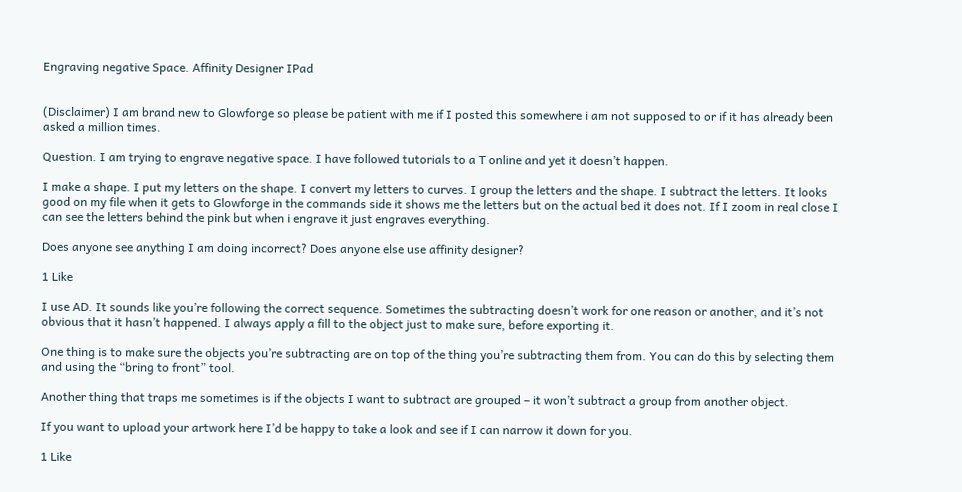Engraving negative Space. Affinity Designer IPad


(Disclaimer) I am brand new to Glowforge so please be patient with me if I posted this somewhere i am not supposed to or if it has already been asked a million times.

Question. I am trying to engrave negative space. I have followed tutorials to a T online and yet it doesn’t happen.

I make a shape. I put my letters on the shape. I convert my letters to curves. I group the letters and the shape. I subtract the letters. It looks good on my file when it gets to Glowforge in the commands side it shows me the letters but on the actual bed it does not. If I zoom in real close I can see the letters behind the pink but when i engrave it just engraves everything.

Does anyone see anything I am doing incorrect? Does anyone else use affinity designer?

1 Like

I use AD. It sounds like you’re following the correct sequence. Sometimes the subtracting doesn’t work for one reason or another, and it’s not obvious that it hasn’t happened. I always apply a fill to the object just to make sure, before exporting it.

One thing is to make sure the objects you’re subtracting are on top of the thing you’re subtracting them from. You can do this by selecting them and using the “bring to front” tool.

Another thing that traps me sometimes is if the objects I want to subtract are grouped – it won’t subtract a group from another object.

If you want to upload your artwork here I’d be happy to take a look and see if I can narrow it down for you.

1 Like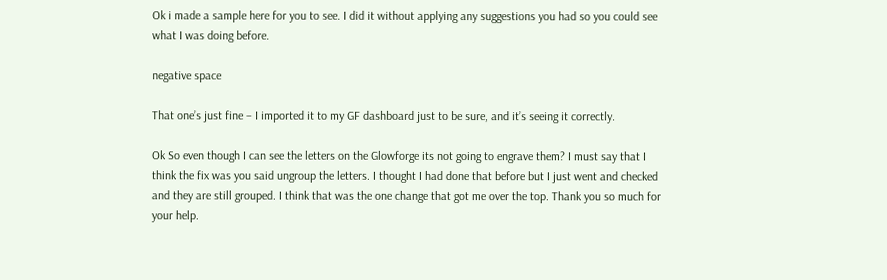Ok i made a sample here for you to see. I did it without applying any suggestions you had so you could see what I was doing before.

negative space

That one’s just fine – I imported it to my GF dashboard just to be sure, and it’s seeing it correctly.

Ok So even though I can see the letters on the Glowforge its not going to engrave them? I must say that I think the fix was you said ungroup the letters. I thought I had done that before but I just went and checked and they are still grouped. I think that was the one change that got me over the top. Thank you so much for your help.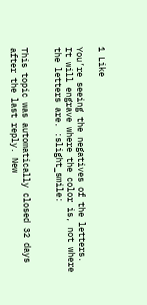1 Like

You’re seeing the negatives of the letters. It will engrave where the color is, not where the letters are. :slight_smile:


This topic was automatically closed 32 days after the last reply. New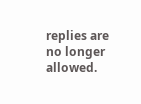replies are no longer allowed.